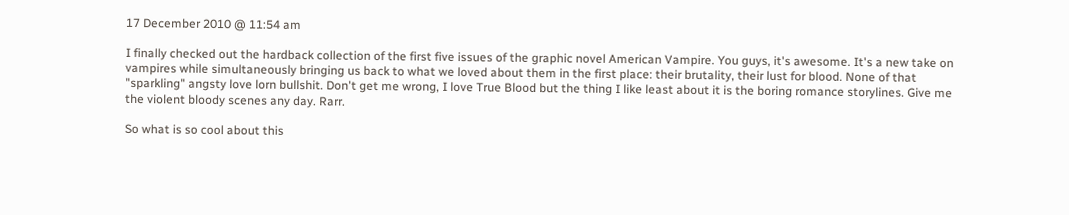17 December 2010 @ 11:54 am

I finally checked out the hardback collection of the first five issues of the graphic novel American Vampire. You guys, it's awesome. It's a new take on vampires while simultaneously bringing us back to what we loved about them in the first place: their brutality, their lust for blood. None of that "sparkling" angsty love lorn bullshit. Don't get me wrong, I love True Blood but the thing I like least about it is the boring romance storylines. Give me the violent bloody scenes any day. Rarr.

So what is so cool about this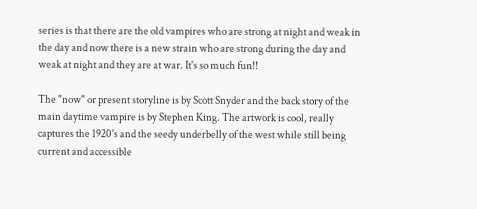series is that there are the old vampires who are strong at night and weak in the day and now there is a new strain who are strong during the day and weak at night and they are at war. It's so much fun!!

The "now" or present storyline is by Scott Snyder and the back story of the main daytime vampire is by Stephen King. The artwork is cool, really captures the 1920's and the seedy underbelly of the west while still being current and accessible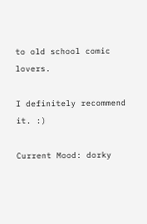to old school comic lovers.

I definitely recommend it. :)

Current Mood: dorky